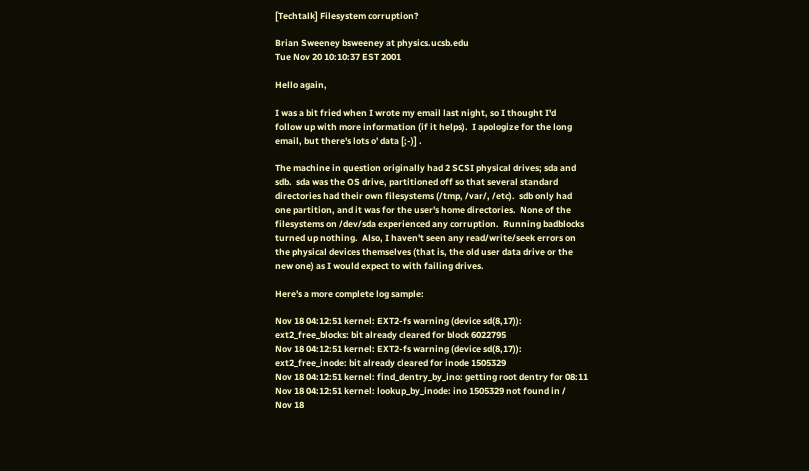[Techtalk] Filesystem corruption?

Brian Sweeney bsweeney at physics.ucsb.edu
Tue Nov 20 10:10:37 EST 2001

Hello again,

I was a bit fried when I wrote my email last night, so I thought I'd
follow up with more information (if it helps).  I apologize for the long
email, but there's lots o' data [;-)] .

The machine in question originally had 2 SCSI physical drives; sda and
sdb.  sda was the OS drive, partitioned off so that several standard
directories had their own filesystems (/tmp, /var/, /etc).  sdb only had
one partition, and it was for the user's home directories.  None of the
filesystems on /dev/sda experienced any corruption.  Running badblocks
turned up nothing.  Also, I haven't seen any read/write/seek errors on
the physical devices themselves (that is, the old user data drive or the
new one) as I would expect to with failing drives.

Here's a more complete log sample:

Nov 18 04:12:51 kernel: EXT2-fs warning (device sd(8,17)):
ext2_free_blocks: bit already cleared for block 6022795
Nov 18 04:12:51 kernel: EXT2-fs warning (device sd(8,17)):
ext2_free_inode: bit already cleared for inode 1505329
Nov 18 04:12:51 kernel: find_dentry_by_ino: getting root dentry for 08:11
Nov 18 04:12:51 kernel: lookup_by_inode: ino 1505329 not found in /
Nov 18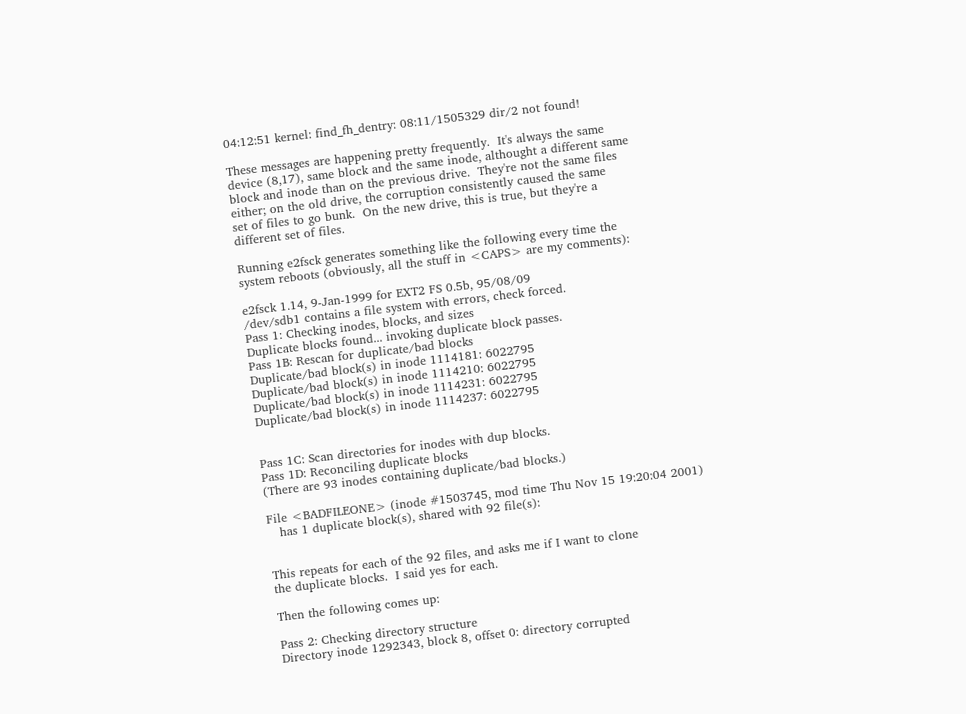04:12:51 kernel: find_fh_dentry: 08:11/1505329 dir/2 not found!

These messages are happening pretty frequently.  It's always the same
device (8,17), same block and the same inode, althought a different same
block and inode than on the previous drive.  They're not the same files
either; on the old drive, the corruption consistently caused the same
set of files to go bunk.  On the new drive, this is true, but they're a
different set of files.

Running e2fsck generates something like the following every time the
system reboots (obviously, all the stuff in <CAPS> are my comments):

e2fsck 1.14, 9-Jan-1999 for EXT2 FS 0.5b, 95/08/09
/dev/sdb1 contains a file system with errors, check forced.
Pass 1: Checking inodes, blocks, and sizes
Duplicate blocks found... invoking duplicate block passes.
Pass 1B: Rescan for duplicate/bad blocks
Duplicate/bad block(s) in inode 1114181: 6022795
Duplicate/bad block(s) in inode 1114210: 6022795
Duplicate/bad block(s) in inode 1114231: 6022795
Duplicate/bad block(s) in inode 1114237: 6022795


Pass 1C: Scan directories for inodes with dup blocks.
Pass 1D: Reconciling duplicate blocks
(There are 93 inodes containing duplicate/bad blocks.)

File <BADFILEONE> (inode #1503745, mod time Thu Nov 15 19:20:04 2001)
   has 1 duplicate block(s), shared with 92 file(s):


This repeats for each of the 92 files, and asks me if I want to clone
the duplicate blocks.  I said yes for each.

Then the following comes up:

Pass 2: Checking directory structure
Directory inode 1292343, block 8, offset 0: directory corrupted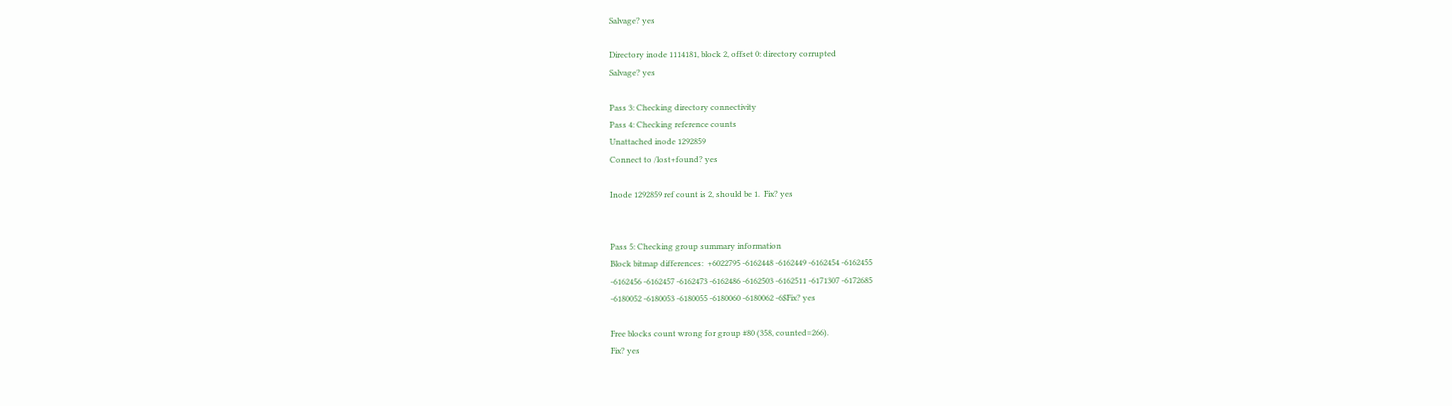Salvage? yes

Directory inode 1114181, block 2, offset 0: directory corrupted
Salvage? yes

Pass 3: Checking directory connectivity
Pass 4: Checking reference counts
Unattached inode 1292859
Connect to /lost+found? yes

Inode 1292859 ref count is 2, should be 1.  Fix? yes


Pass 5: Checking group summary information
Block bitmap differences:  +6022795 -6162448 -6162449 -6162454 -6162455
-6162456 -6162457 -6162473 -6162486 -6162503 -6162511 -6171307 -6172685
-6180052 -6180053 -6180055 -6180060 -6180062 -6$Fix? yes

Free blocks count wrong for group #80 (358, counted=266).
Fix? yes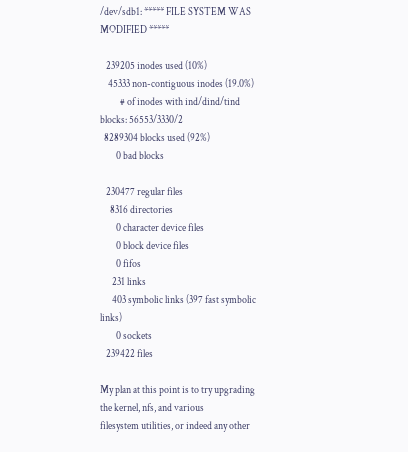/dev/sdb1: ***** FILE SYSTEM WAS MODIFIED *****

   239205 inodes used (10%)
    45333 non-contiguous inodes (19.0%)
          # of inodes with ind/dind/tind blocks: 56553/3330/2
  8289304 blocks used (92%)
        0 bad blocks

   230477 regular files
     8316 directories
        0 character device files
        0 block device files
        0 fifos
      231 links
      403 symbolic links (397 fast symbolic links)
        0 sockets
   239422 files

My plan at this point is to try upgrading the kernel, nfs, and various
filesystem utilities, or indeed any other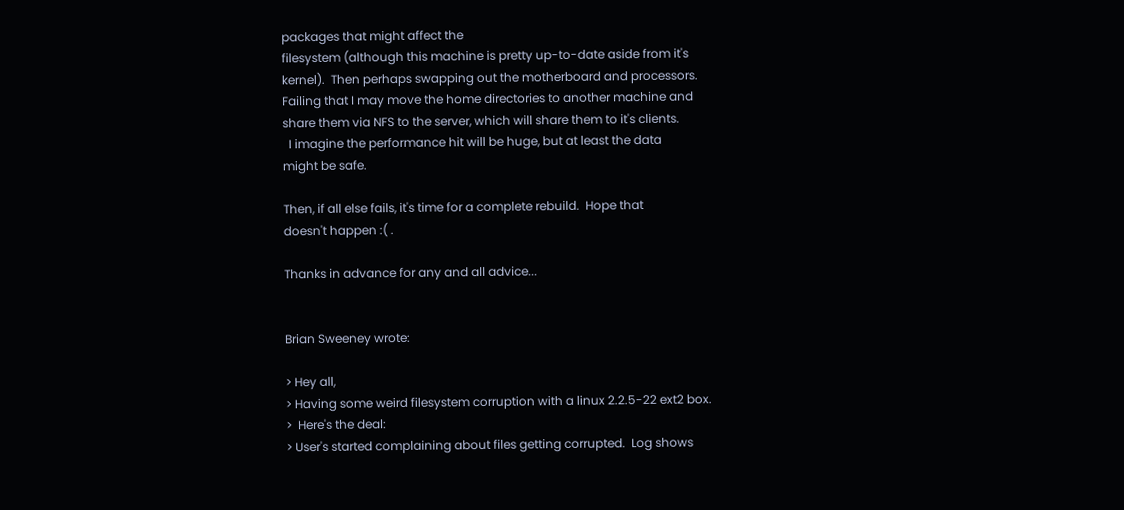packages that might affect the
filesystem (although this machine is pretty up-to-date aside from it's
kernel).  Then perhaps swapping out the motherboard and processors.
Failing that I may move the home directories to another machine and
share them via NFS to the server, which will share them to it's clients.
  I imagine the performance hit will be huge, but at least the data
might be safe.

Then, if all else fails, it's time for a complete rebuild.  Hope that
doesn't happen :( .

Thanks in advance for any and all advice...


Brian Sweeney wrote:

> Hey all,
> Having some weird filesystem corruption with a linux 2.2.5-22 ext2 box.
>  Here's the deal:
> User's started complaining about files getting corrupted.  Log shows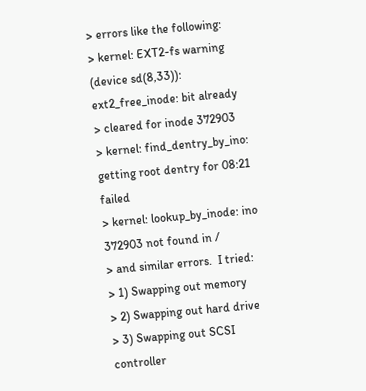> errors like the following:
> kernel: EXT2-fs warning (device sd(8,33)): ext2_free_inode: bit already
> cleared for inode 372903
> kernel: find_dentry_by_ino: getting root dentry for 08:21 failed
> kernel: lookup_by_inode: ino 372903 not found in /
> and similar errors.  I tried:
> 1) Swapping out memory
> 2) Swapping out hard drive
> 3) Swapping out SCSI controller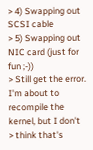> 4) Swapping out SCSI cable
> 5) Swapping out NIC card (just for fun ;-))
> Still get the error.  I'm about to recompile the kernel, but I don't
> think that's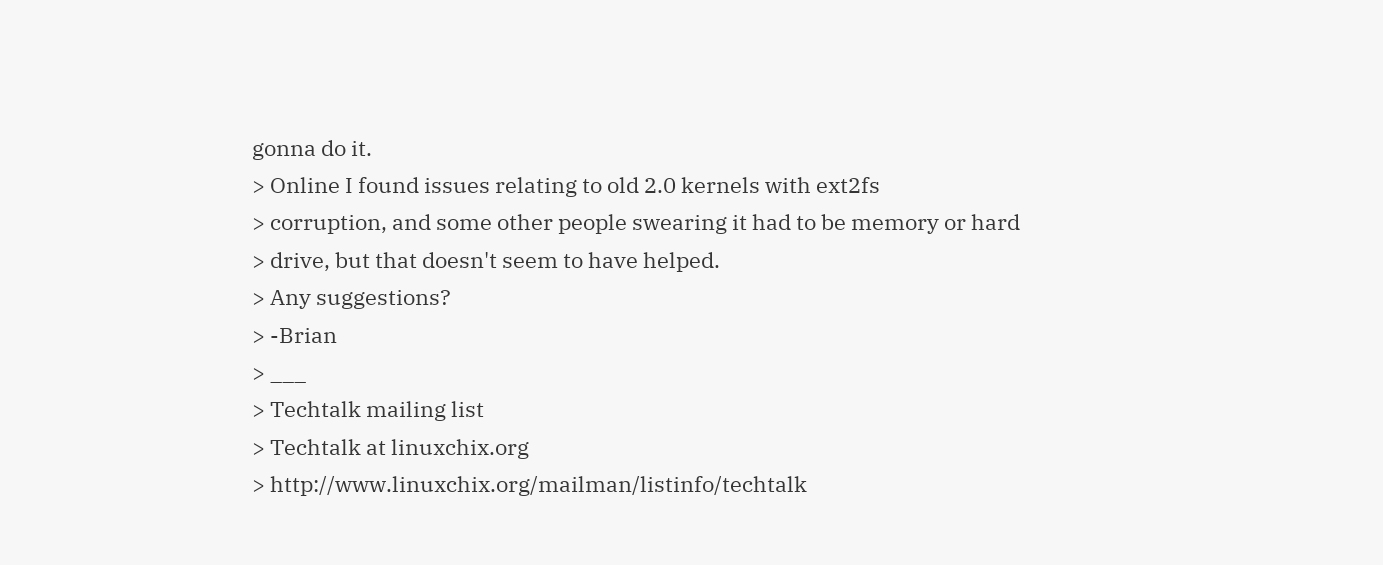gonna do it.
> Online I found issues relating to old 2.0 kernels with ext2fs
> corruption, and some other people swearing it had to be memory or hard
> drive, but that doesn't seem to have helped.
> Any suggestions?
> -Brian
> ___
> Techtalk mailing list
> Techtalk at linuxchix.org
> http://www.linuxchix.org/mailman/listinfo/techtalk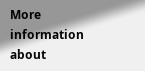More information about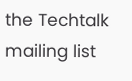the Techtalk mailing list